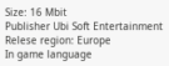Size: 16 Mbit
Publisher Ubi Soft Entertainment
Relese region: Europe
In game language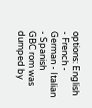options: English - French - German - Italian - Spanish
GBC rom was dumped by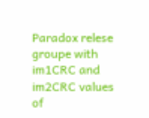Paradox relese groupe with im1CRC and im2CRC values of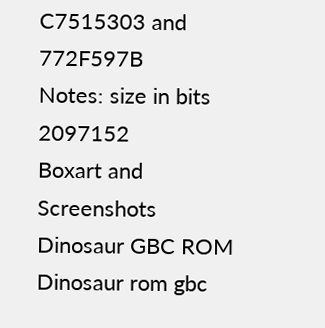C7515303 and 772F597B
Notes: size in bits 2097152
Boxart and Screenshots
Dinosaur GBC ROM Dinosaur rom gbc